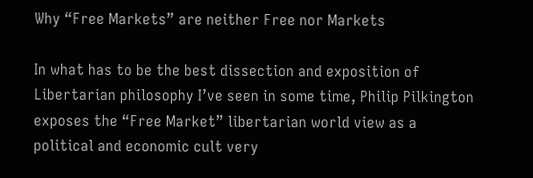Why “Free Markets” are neither Free nor Markets

In what has to be the best dissection and exposition of Libertarian philosophy I’ve seen in some time, Philip Pilkington exposes the “Free Market” libertarian world view as a political and economic cult very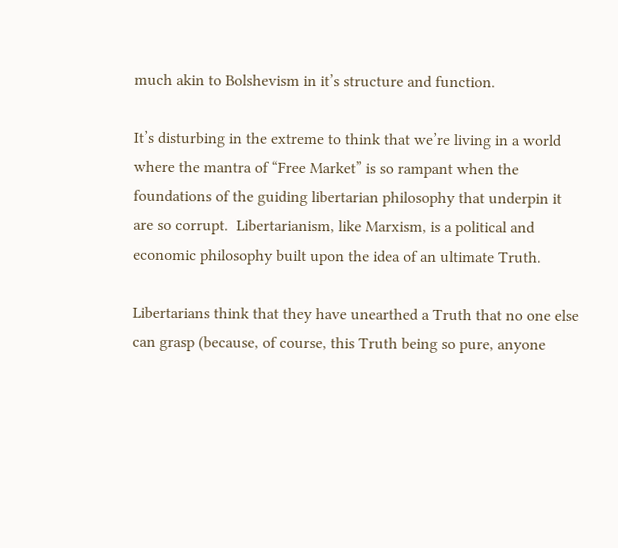much akin to Bolshevism in it’s structure and function.

It’s disturbing in the extreme to think that we’re living in a world where the mantra of “Free Market” is so rampant when the foundations of the guiding libertarian philosophy that underpin it are so corrupt.  Libertarianism, like Marxism, is a political and economic philosophy built upon the idea of an ultimate Truth.

Libertarians think that they have unearthed a Truth that no one else can grasp (because, of course, this Truth being so pure, anyone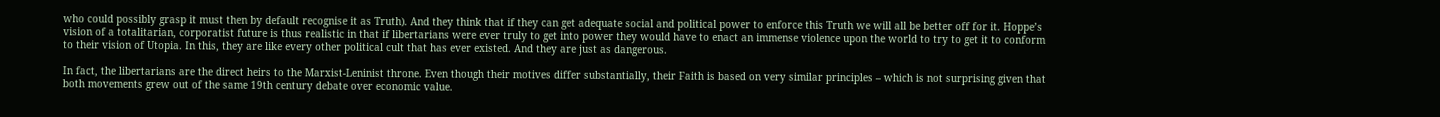who could possibly grasp it must then by default recognise it as Truth). And they think that if they can get adequate social and political power to enforce this Truth we will all be better off for it. Hoppe’s vision of a totalitarian, corporatist future is thus realistic in that if libertarians were ever truly to get into power they would have to enact an immense violence upon the world to try to get it to conform to their vision of Utopia. In this, they are like every other political cult that has ever existed. And they are just as dangerous.

In fact, the libertarians are the direct heirs to the Marxist-Leninist throne. Even though their motives differ substantially, their Faith is based on very similar principles – which is not surprising given that both movements grew out of the same 19th century debate over economic value.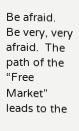Be afraid.  Be very, very afraid.  The path of the “Free Market” leads to the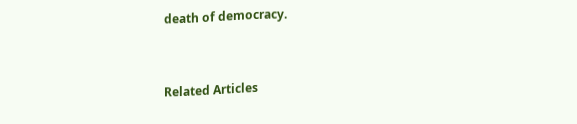death of democracy.


Related Articles